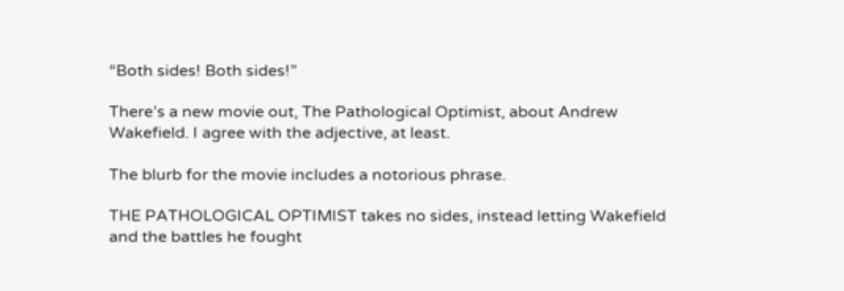“Both sides! Both sides!”

There’s a new movie out, The Pathological Optimist, about Andrew Wakefield. I agree with the adjective, at least.

The blurb for the movie includes a notorious phrase.

THE PATHOLOGICAL OPTIMIST takes no sides, instead letting Wakefield and the battles he fought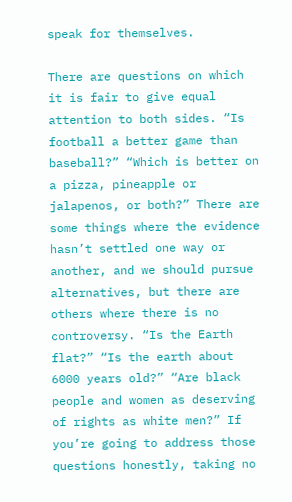speak for themselves.

There are questions on which it is fair to give equal attention to both sides. “Is football a better game than baseball?” “Which is better on a pizza, pineapple or jalapenos, or both?” There are some things where the evidence hasn’t settled one way or another, and we should pursue alternatives, but there are others where there is no controversy. “Is the Earth flat?” “Is the earth about 6000 years old?” “Are black people and women as deserving of rights as white men?” If you’re going to address those questions honestly, taking no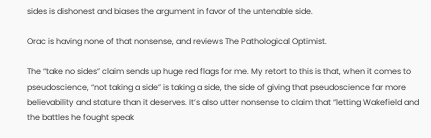sides is dishonest and biases the argument in favor of the untenable side.

Orac is having none of that nonsense, and reviews The Pathological Optimist.

The “take no sides” claim sends up huge red flags for me. My retort to this is that, when it comes to pseudoscience, “not taking a side” is taking a side, the side of giving that pseudoscience far more believability and stature than it deserves. It’s also utter nonsense to claim that “letting Wakefield and the battles he fought speak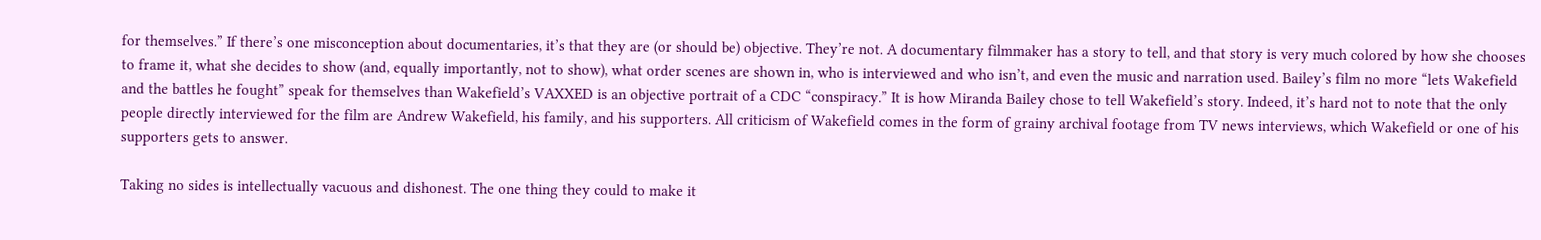for themselves.” If there’s one misconception about documentaries, it’s that they are (or should be) objective. They’re not. A documentary filmmaker has a story to tell, and that story is very much colored by how she chooses to frame it, what she decides to show (and, equally importantly, not to show), what order scenes are shown in, who is interviewed and who isn’t, and even the music and narration used. Bailey’s film no more “lets Wakefield and the battles he fought” speak for themselves than Wakefield’s VAXXED is an objective portrait of a CDC “conspiracy.” It is how Miranda Bailey chose to tell Wakefield’s story. Indeed, it’s hard not to note that the only people directly interviewed for the film are Andrew Wakefield, his family, and his supporters. All criticism of Wakefield comes in the form of grainy archival footage from TV news interviews, which Wakefield or one of his supporters gets to answer.

Taking no sides is intellectually vacuous and dishonest. The one thing they could to make it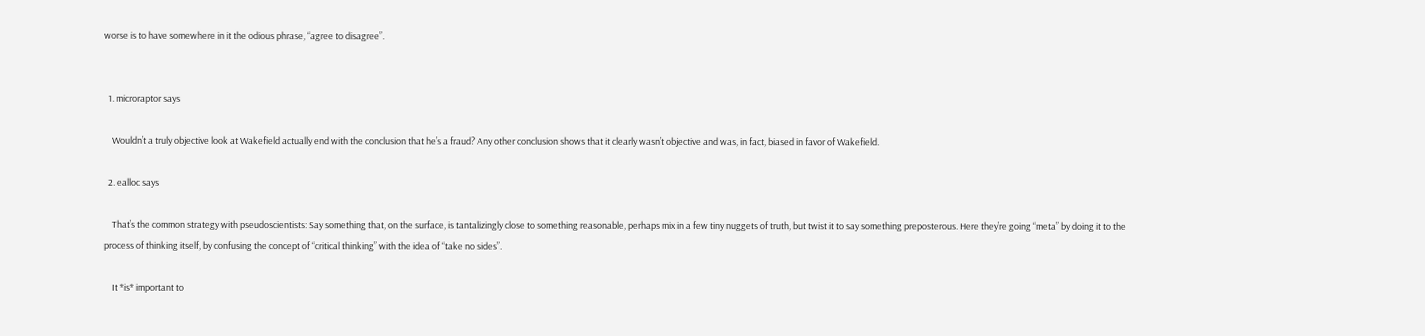worse is to have somewhere in it the odious phrase, “agree to disagree”.


  1. microraptor says

    Wouldn’t a truly objective look at Wakefield actually end with the conclusion that he’s a fraud? Any other conclusion shows that it clearly wasn’t objective and was, in fact, biased in favor of Wakefield.

  2. ealloc says

    That’s the common strategy with pseudoscientists: Say something that, on the surface, is tantalizingly close to something reasonable, perhaps mix in a few tiny nuggets of truth, but twist it to say something preposterous. Here they’re going “meta” by doing it to the process of thinking itself, by confusing the concept of “critical thinking” with the idea of “take no sides”.

    It *is* important to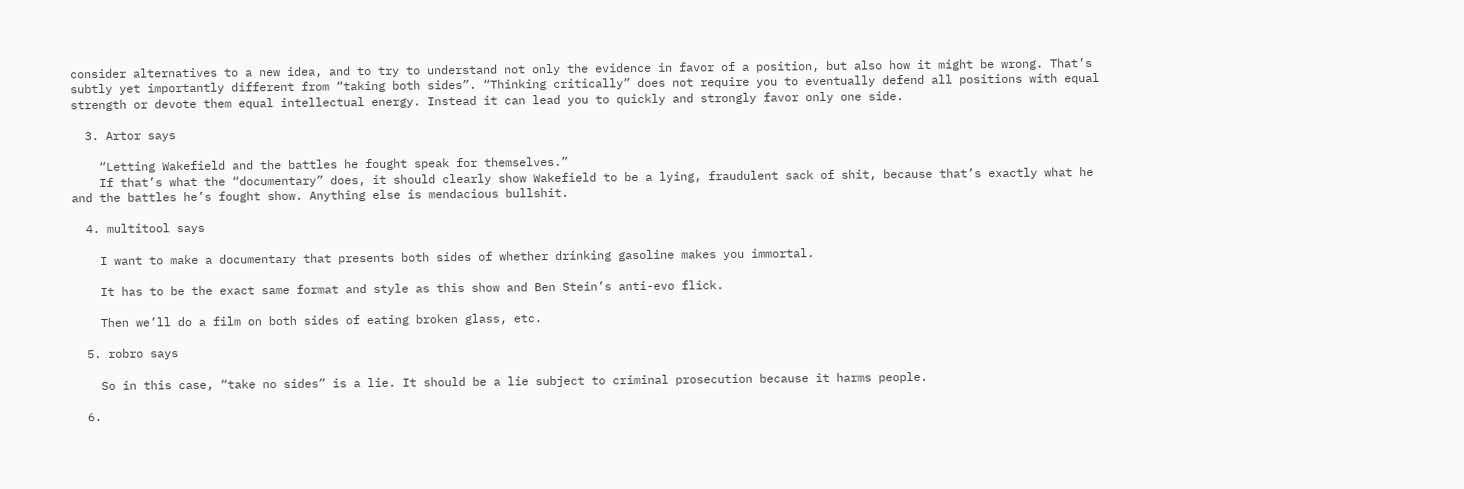consider alternatives to a new idea, and to try to understand not only the evidence in favor of a position, but also how it might be wrong. That’s subtly yet importantly different from “taking both sides”. “Thinking critically” does not require you to eventually defend all positions with equal strength or devote them equal intellectual energy. Instead it can lead you to quickly and strongly favor only one side.

  3. Artor says

    “Letting Wakefield and the battles he fought speak for themselves.”
    If that’s what the “documentary” does, it should clearly show Wakefield to be a lying, fraudulent sack of shit, because that’s exactly what he and the battles he’s fought show. Anything else is mendacious bullshit.

  4. multitool says

    I want to make a documentary that presents both sides of whether drinking gasoline makes you immortal.

    It has to be the exact same format and style as this show and Ben Stein’s anti-evo flick.

    Then we’ll do a film on both sides of eating broken glass, etc.

  5. robro says

    So in this case, “take no sides” is a lie. It should be a lie subject to criminal prosecution because it harms people.

  6.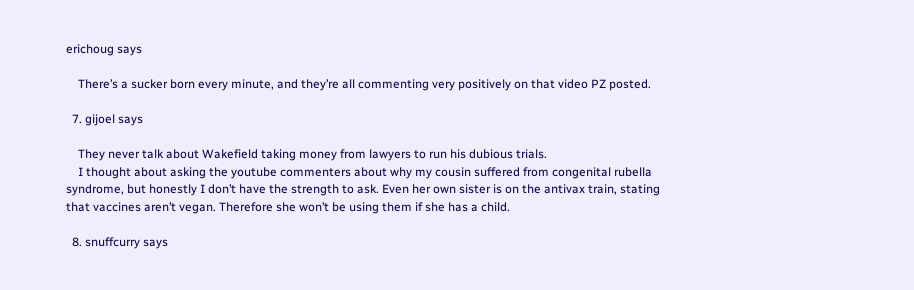erichoug says

    There’s a sucker born every minute, and they’re all commenting very positively on that video PZ posted.

  7. gijoel says

    They never talk about Wakefield taking money from lawyers to run his dubious trials.
    I thought about asking the youtube commenters about why my cousin suffered from congenital rubella syndrome, but honestly I don’t have the strength to ask. Even her own sister is on the antivax train, stating that vaccines aren’t vegan. Therefore she won’t be using them if she has a child.

  8. snuffcurry says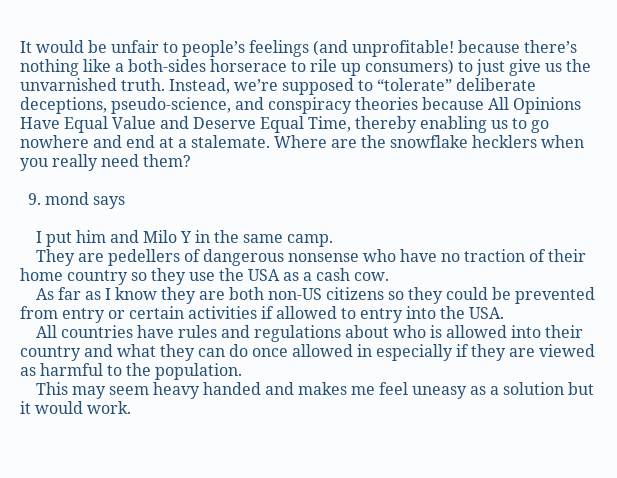It would be unfair to people’s feelings (and unprofitable! because there’s nothing like a both-sides horserace to rile up consumers) to just give us the unvarnished truth. Instead, we’re supposed to “tolerate” deliberate deceptions, pseudo-science, and conspiracy theories because All Opinions Have Equal Value and Deserve Equal Time, thereby enabling us to go nowhere and end at a stalemate. Where are the snowflake hecklers when you really need them?

  9. mond says

    I put him and Milo Y in the same camp.
    They are pedellers of dangerous nonsense who have no traction of their home country so they use the USA as a cash cow.
    As far as I know they are both non-US citizens so they could be prevented from entry or certain activities if allowed to entry into the USA.
    All countries have rules and regulations about who is allowed into their country and what they can do once allowed in especially if they are viewed as harmful to the population.
    This may seem heavy handed and makes me feel uneasy as a solution but it would work.